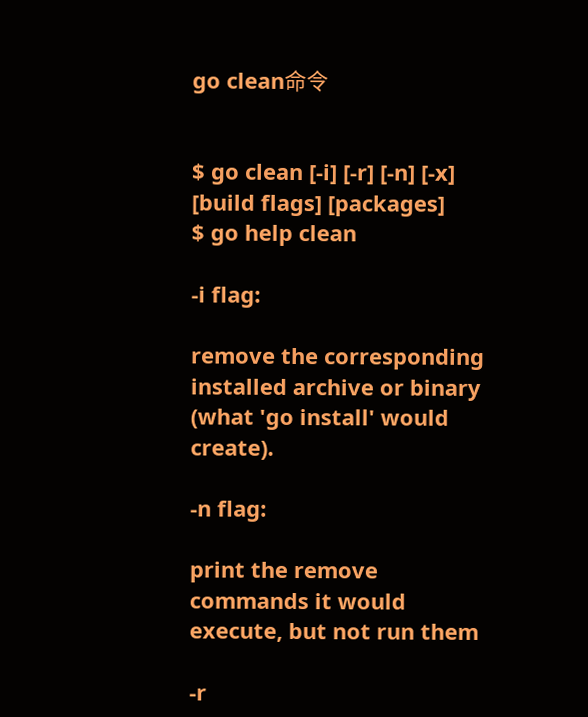go clean命令


$ go clean [-i] [-r] [-n] [-x] [build flags] [packages]
$ go help clean

-i flag:

remove the corresponding installed archive or binary (what 'go install' would create).

-n flag:

print the remove commands it would execute, but not run them

-r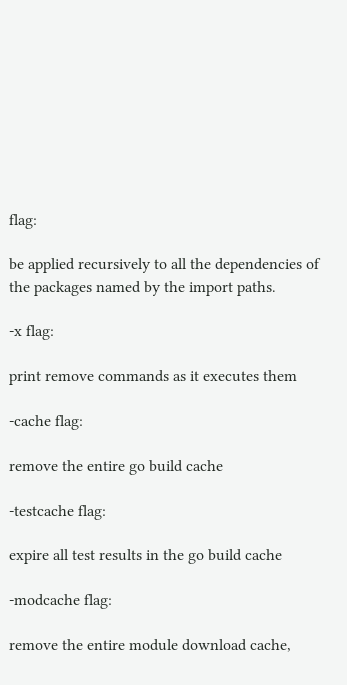flag:

be applied recursively to all the dependencies of the packages named by the import paths.

-x flag:

print remove commands as it executes them

-cache flag:

remove the entire go build cache

-testcache flag:

expire all test results in the go build cache

-modcache flag:

remove the entire module download cache,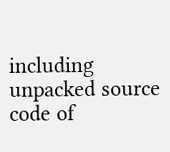including unpacked source code of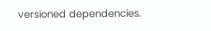versioned dependencies.